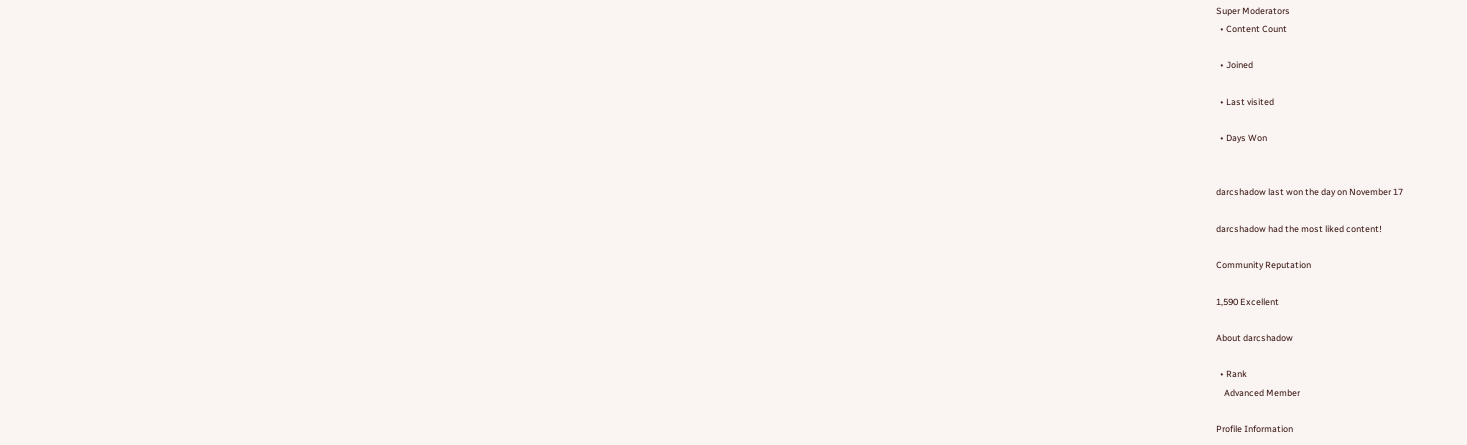Super Moderators
  • Content Count

  • Joined

  • Last visited

  • Days Won


darcshadow last won the day on November 17

darcshadow had the most liked content!

Community Reputation

1,590 Excellent

About darcshadow

  • Rank
    Advanced Member

Profile Information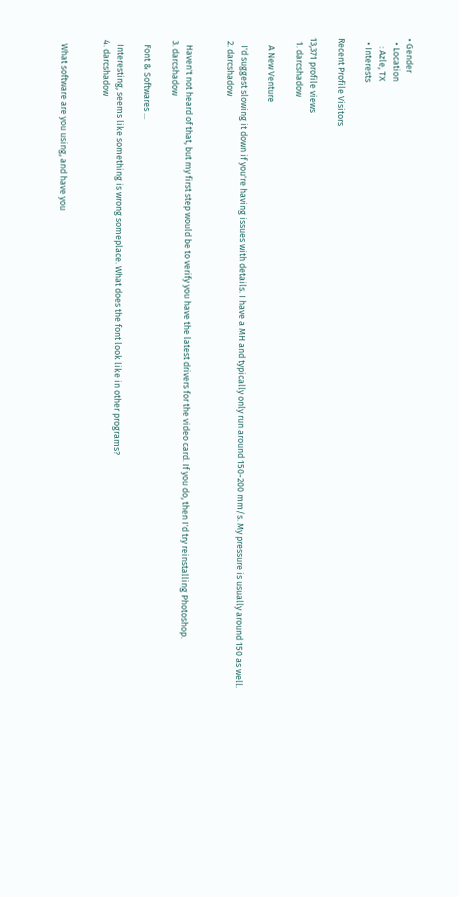• Gender
  • Location
    : Azle, TX
  • Interests

Recent Profile Visitors

13,371 profile views
  1. darcshadow

    A New Venture

    I'd suggest slowing it down if you're having issues with details. I have a MH and typically only run around 150-200 mm/s. My pressure is usually around 150 as well.
  2. darcshadow


    Haven't not heard of that, but my first step would be to verify you have the latest drivers for the video card. If you do, then I'd try reinstalling Photoshop.
  3. darcshadow

    Font & Softwares ...

    Interesting, seems like something is wrong someplace. What does the font look like in other programs?
  4. darcshadow


    What software are you using, and have you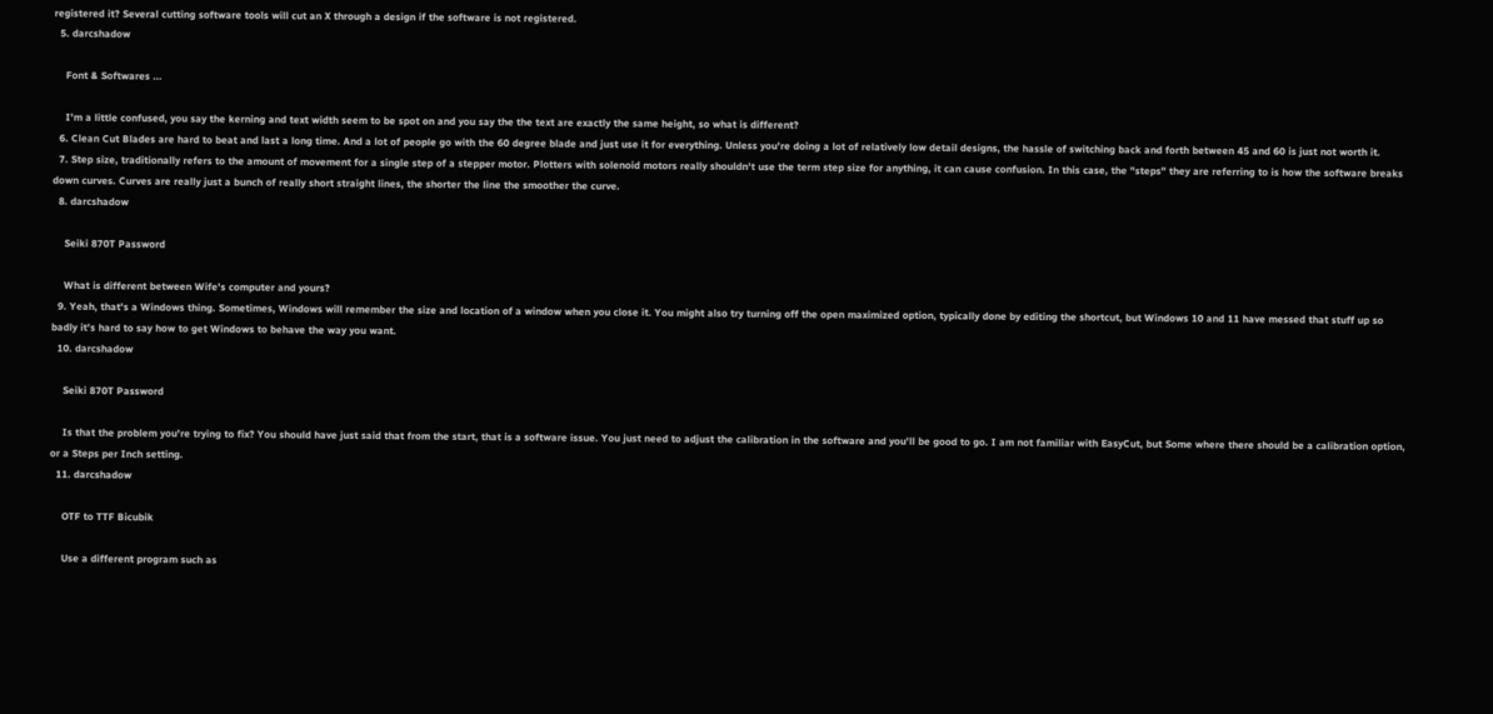registered it? Several cutting software tools will cut an X through a design if the software is not registered.
  5. darcshadow

    Font & Softwares ...

    I'm a little confused, you say the kerning and text width seem to be spot on and you say the the text are exactly the same height, so what is different?
  6. Clean Cut Blades are hard to beat and last a long time. And a lot of people go with the 60 degree blade and just use it for everything. Unless you're doing a lot of relatively low detail designs, the hassle of switching back and forth between 45 and 60 is just not worth it.
  7. Step size, traditionally refers to the amount of movement for a single step of a stepper motor. Plotters with solenoid motors really shouldn't use the term step size for anything, it can cause confusion. In this case, the "steps" they are referring to is how the software breaks down curves. Curves are really just a bunch of really short straight lines, the shorter the line the smoother the curve.
  8. darcshadow

    Seiki 870T Password

    What is different between Wife's computer and yours?
  9. Yeah, that's a Windows thing. Sometimes, Windows will remember the size and location of a window when you close it. You might also try turning off the open maximized option, typically done by editing the shortcut, but Windows 10 and 11 have messed that stuff up so badly it's hard to say how to get Windows to behave the way you want.
  10. darcshadow

    Seiki 870T Password

    Is that the problem you're trying to fix? You should have just said that from the start, that is a software issue. You just need to adjust the calibration in the software and you'll be good to go. I am not familiar with EasyCut, but Some where there should be a calibration option, or a Steps per Inch setting.
  11. darcshadow

    OTF to TTF Bicubik

    Use a different program such as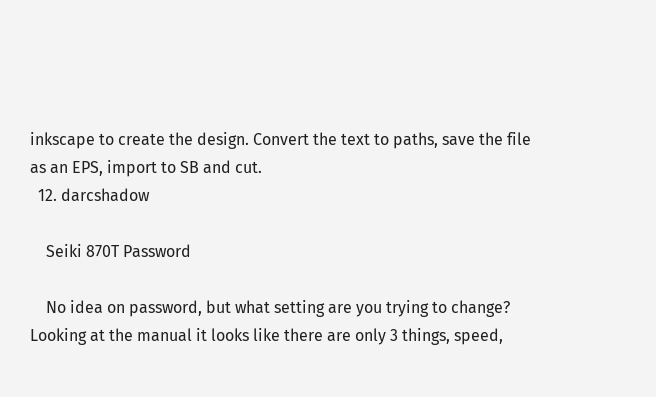inkscape to create the design. Convert the text to paths, save the file as an EPS, import to SB and cut.
  12. darcshadow

    Seiki 870T Password

    No idea on password, but what setting are you trying to change? Looking at the manual it looks like there are only 3 things, speed,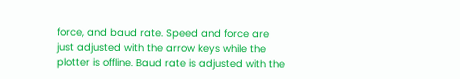force, and baud rate. Speed and force are just adjusted with the arrow keys while the plotter is offline. Baud rate is adjusted with the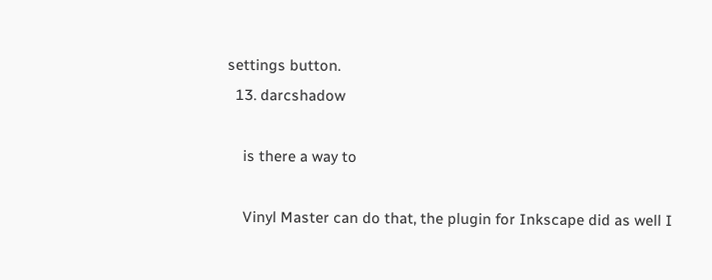settings button.
  13. darcshadow

    is there a way to

    Vinyl Master can do that, the plugin for Inkscape did as well I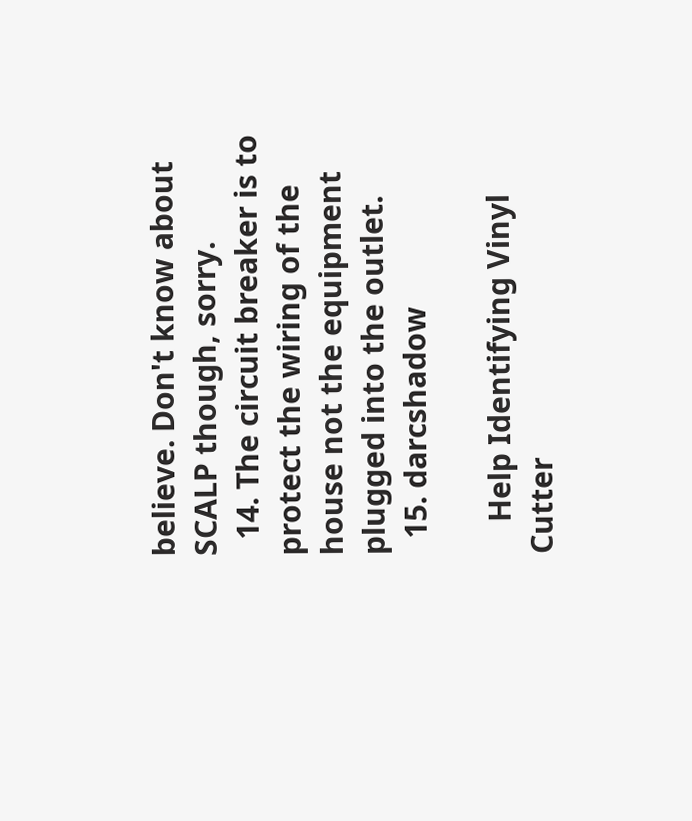believe. Don't know about SCALP though, sorry.
  14. The circuit breaker is to protect the wiring of the house not the equipment plugged into the outlet.
  15. darcshadow

    Help Identifying Vinyl Cutter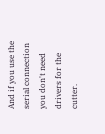And if you use the serial connection you don't need drivers for the cutter.